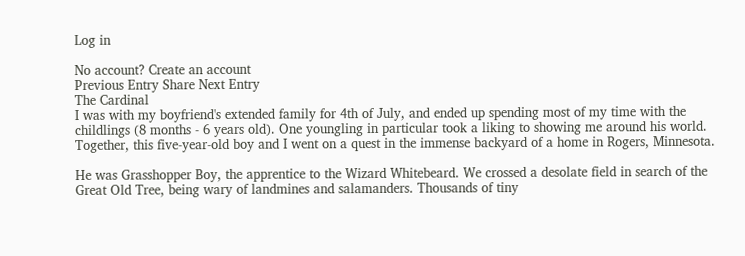Log in

No account? Create an account
Previous Entry Share Next Entry
The Cardinal
I was with my boyfriend's extended family for 4th of July, and ended up spending most of my time with the childlings (8 months - 6 years old). One youngling in particular took a liking to showing me around his world. Together, this five-year-old boy and I went on a quest in the immense backyard of a home in Rogers, Minnesota.

He was Grasshopper Boy, the apprentice to the Wizard Whitebeard. We crossed a desolate field in search of the Great Old Tree, being wary of landmines and salamanders. Thousands of tiny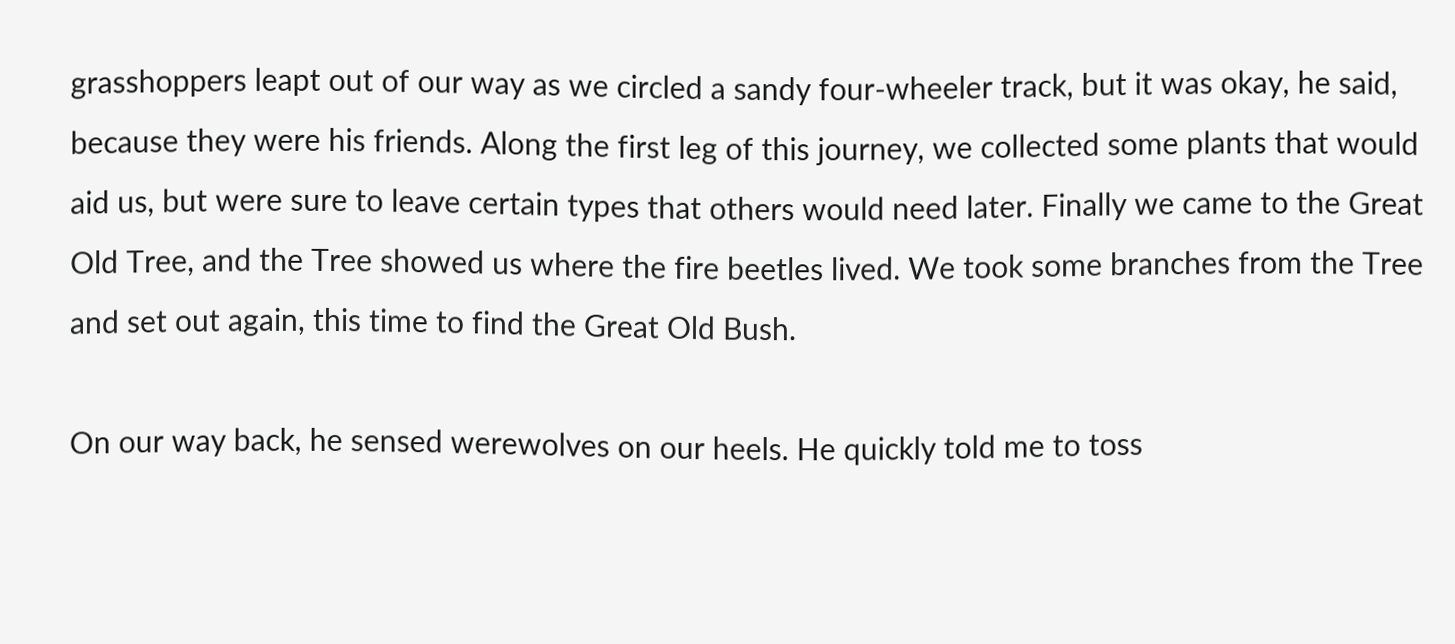grasshoppers leapt out of our way as we circled a sandy four-wheeler track, but it was okay, he said, because they were his friends. Along the first leg of this journey, we collected some plants that would aid us, but were sure to leave certain types that others would need later. Finally we came to the Great Old Tree, and the Tree showed us where the fire beetles lived. We took some branches from the Tree and set out again, this time to find the Great Old Bush.

On our way back, he sensed werewolves on our heels. He quickly told me to toss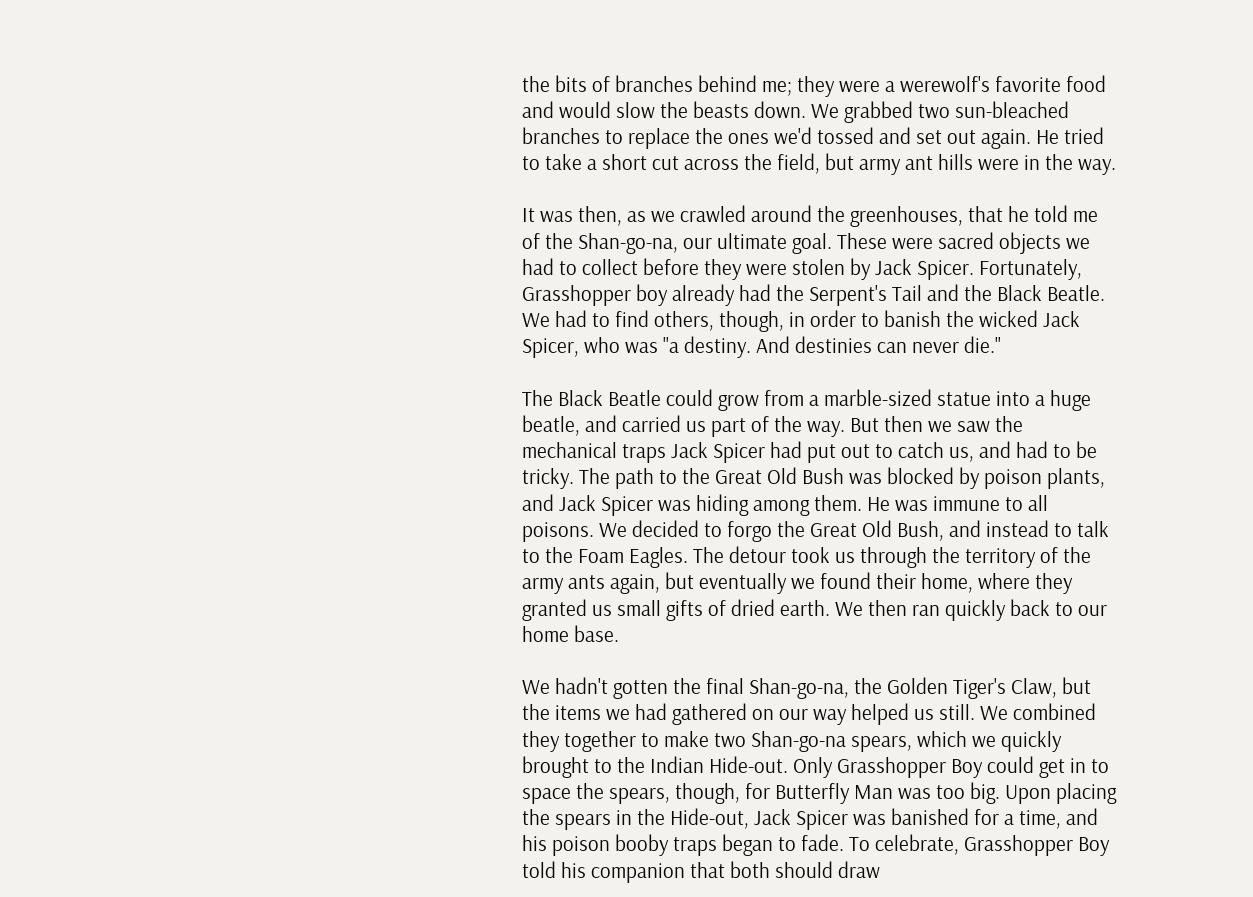the bits of branches behind me; they were a werewolf's favorite food and would slow the beasts down. We grabbed two sun-bleached branches to replace the ones we'd tossed and set out again. He tried to take a short cut across the field, but army ant hills were in the way.

It was then, as we crawled around the greenhouses, that he told me of the Shan-go-na, our ultimate goal. These were sacred objects we had to collect before they were stolen by Jack Spicer. Fortunately, Grasshopper boy already had the Serpent's Tail and the Black Beatle. We had to find others, though, in order to banish the wicked Jack Spicer, who was "a destiny. And destinies can never die."

The Black Beatle could grow from a marble-sized statue into a huge beatle, and carried us part of the way. But then we saw the mechanical traps Jack Spicer had put out to catch us, and had to be tricky. The path to the Great Old Bush was blocked by poison plants, and Jack Spicer was hiding among them. He was immune to all poisons. We decided to forgo the Great Old Bush, and instead to talk to the Foam Eagles. The detour took us through the territory of the army ants again, but eventually we found their home, where they granted us small gifts of dried earth. We then ran quickly back to our home base.

We hadn't gotten the final Shan-go-na, the Golden Tiger's Claw, but the items we had gathered on our way helped us still. We combined they together to make two Shan-go-na spears, which we quickly brought to the Indian Hide-out. Only Grasshopper Boy could get in to space the spears, though, for Butterfly Man was too big. Upon placing the spears in the Hide-out, Jack Spicer was banished for a time, and his poison booby traps began to fade. To celebrate, Grasshopper Boy told his companion that both should draw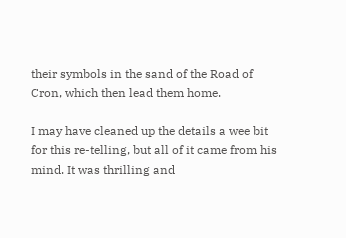their symbols in the sand of the Road of Cron, which then lead them home.

I may have cleaned up the details a wee bit for this re-telling, but all of it came from his mind. It was thrilling and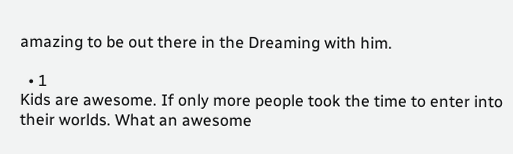amazing to be out there in the Dreaming with him.

  • 1
Kids are awesome. If only more people took the time to enter into their worlds. What an awesome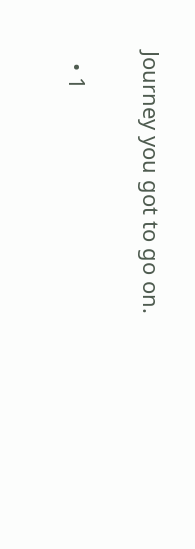Journey you got to go on.

  • 1